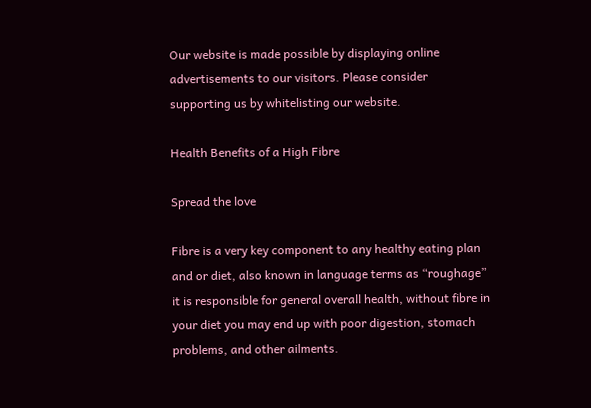Our website is made possible by displaying online advertisements to our visitors. Please consider supporting us by whitelisting our website.

Health Benefits of a High Fibre

Spread the love

Fibre is a very key component to any healthy eating plan and or diet, also known in language terms as “roughage” it is responsible for general overall health, without fibre in your diet you may end up with poor digestion, stomach problems, and other ailments.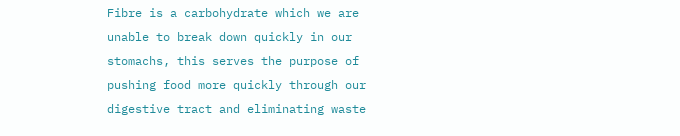Fibre is a carbohydrate which we are unable to break down quickly in our stomachs, this serves the purpose of pushing food more quickly through our digestive tract and eliminating waste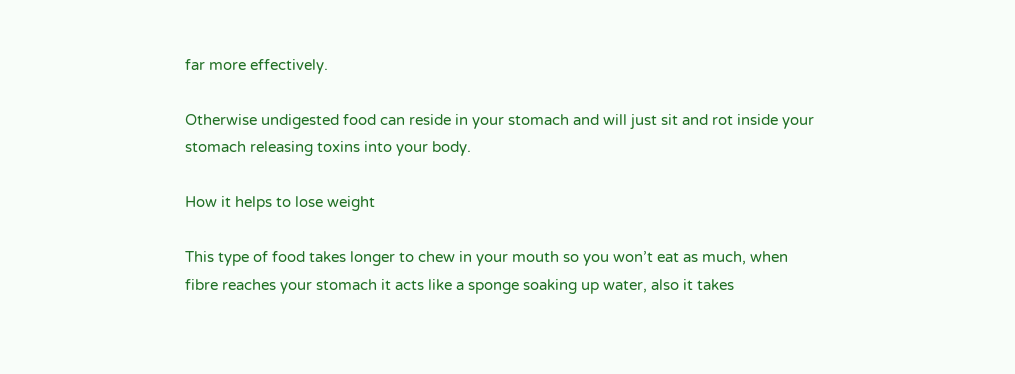far more effectively.

Otherwise undigested food can reside in your stomach and will just sit and rot inside your stomach releasing toxins into your body.

How it helps to lose weight

This type of food takes longer to chew in your mouth so you won’t eat as much, when fibre reaches your stomach it acts like a sponge soaking up water, also it takes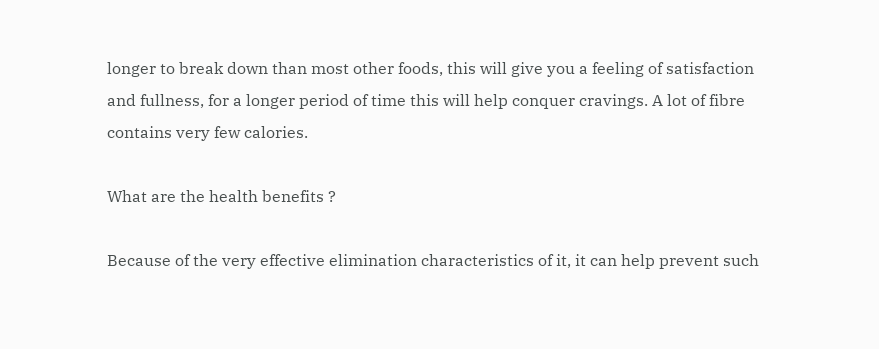longer to break down than most other foods, this will give you a feeling of satisfaction and fullness, for a longer period of time this will help conquer cravings. A lot of fibre contains very few calories.

What are the health benefits ?

Because of the very effective elimination characteristics of it, it can help prevent such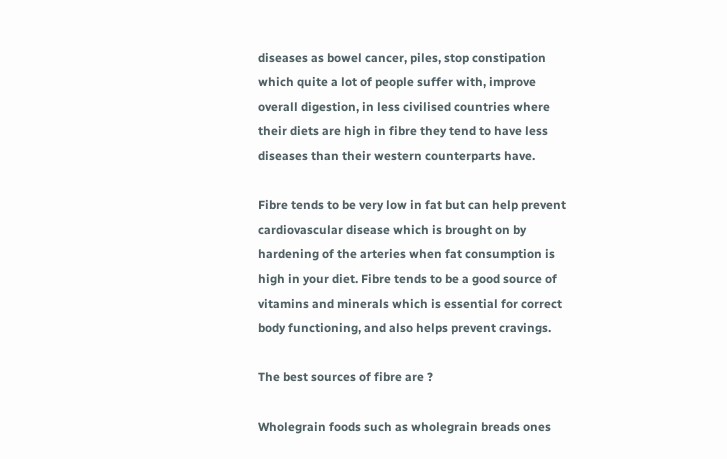diseases as bowel cancer, piles, stop constipation which quite a lot of people suffer with, improve overall digestion, in less civilised countries where their diets are high in fibre they tend to have less diseases than their western counterparts have.

Fibre tends to be very low in fat but can help prevent cardiovascular disease which is brought on by hardening of the arteries when fat consumption is high in your diet. Fibre tends to be a good source of vitamins and minerals which is essential for correct body functioning, and also helps prevent cravings.

The best sources of fibre are ?

Wholegrain foods such as wholegrain breads ones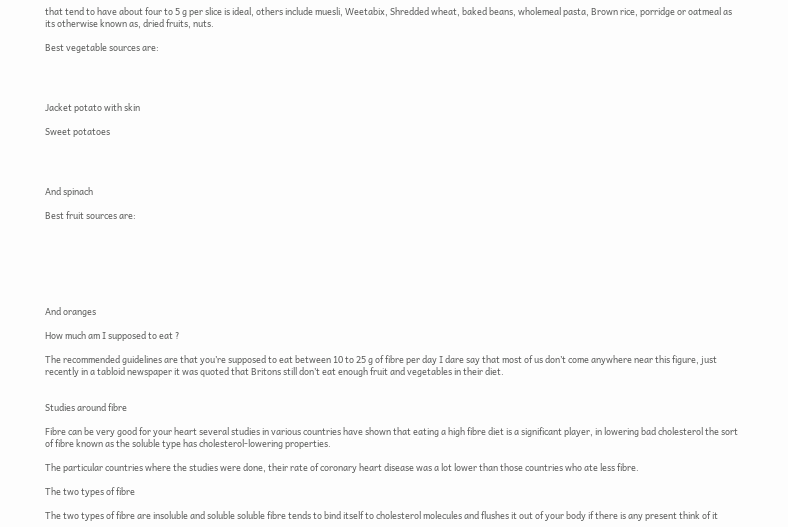that tend to have about four to 5 g per slice is ideal, others include muesli, Weetabix, Shredded wheat, baked beans, wholemeal pasta, Brown rice, porridge or oatmeal as its otherwise known as, dried fruits, nuts.

Best vegetable sources are:




Jacket potato with skin

Sweet potatoes




And spinach

Best fruit sources are:







And oranges

How much am I supposed to eat ?

The recommended guidelines are that you’re supposed to eat between 10 to 25 g of fibre per day I dare say that most of us don’t come anywhere near this figure, just recently in a tabloid newspaper it was quoted that Britons still don’t eat enough fruit and vegetables in their diet.


Studies around fibre

Fibre can be very good for your heart several studies in various countries have shown that eating a high fibre diet is a significant player, in lowering bad cholesterol the sort of fibre known as the soluble type has cholesterol-lowering properties.

The particular countries where the studies were done, their rate of coronary heart disease was a lot lower than those countries who ate less fibre.

The two types of fibre

The two types of fibre are insoluble and soluble soluble fibre tends to bind itself to cholesterol molecules and flushes it out of your body if there is any present think of it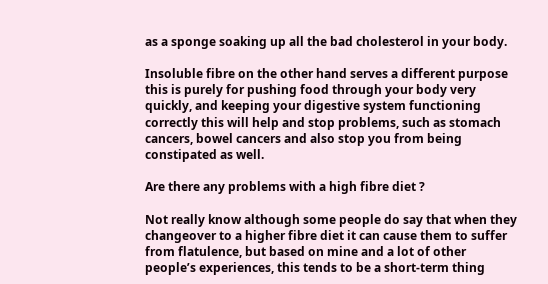as a sponge soaking up all the bad cholesterol in your body.

Insoluble fibre on the other hand serves a different purpose this is purely for pushing food through your body very quickly, and keeping your digestive system functioning correctly this will help and stop problems, such as stomach cancers, bowel cancers and also stop you from being constipated as well.

Are there any problems with a high fibre diet ?

Not really know although some people do say that when they changeover to a higher fibre diet it can cause them to suffer from flatulence, but based on mine and a lot of other people’s experiences, this tends to be a short-term thing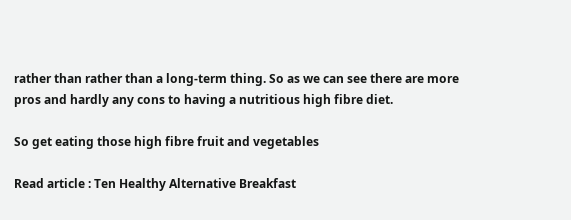rather than rather than a long-term thing. So as we can see there are more pros and hardly any cons to having a nutritious high fibre diet.

So get eating those high fibre fruit and vegetables

Read article : Ten Healthy Alternative Breakfast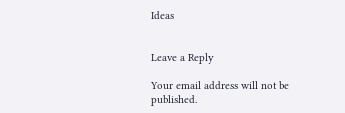Ideas


Leave a Reply

Your email address will not be published.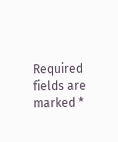Required fields are marked *